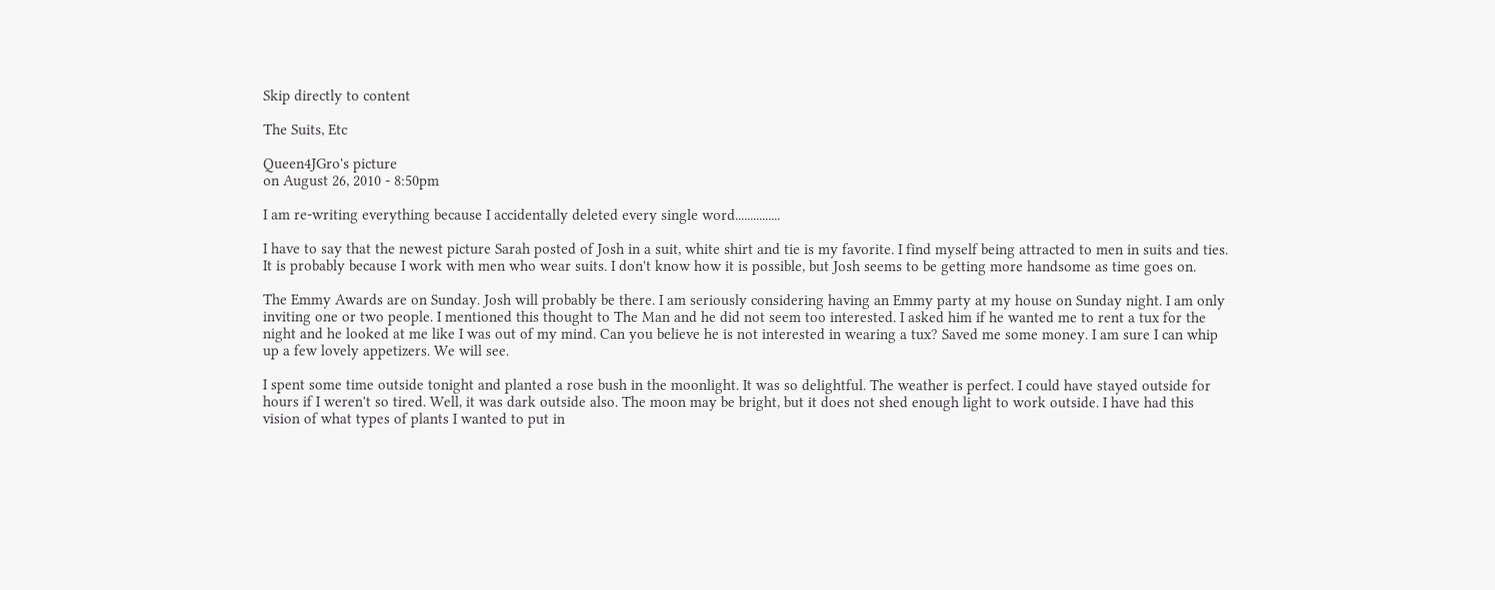Skip directly to content

The Suits, Etc

Queen4JGro's picture
on August 26, 2010 - 8:50pm

I am re-writing everything because I accidentally deleted every single word...............

I have to say that the newest picture Sarah posted of Josh in a suit, white shirt and tie is my favorite. I find myself being attracted to men in suits and ties. It is probably because I work with men who wear suits. I don't know how it is possible, but Josh seems to be getting more handsome as time goes on.

The Emmy Awards are on Sunday. Josh will probably be there. I am seriously considering having an Emmy party at my house on Sunday night. I am only inviting one or two people. I mentioned this thought to The Man and he did not seem too interested. I asked him if he wanted me to rent a tux for the night and he looked at me like I was out of my mind. Can you believe he is not interested in wearing a tux? Saved me some money. I am sure I can whip up a few lovely appetizers. We will see.

I spent some time outside tonight and planted a rose bush in the moonlight. It was so delightful. The weather is perfect. I could have stayed outside for hours if I weren't so tired. Well, it was dark outside also. The moon may be bright, but it does not shed enough light to work outside. I have had this vision of what types of plants I wanted to put in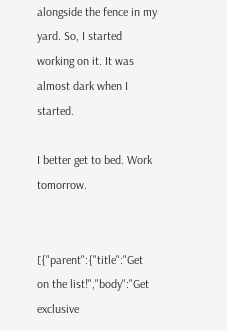alongside the fence in my yard. So, I started working on it. It was almost dark when I started.

I better get to bed. Work tomorrow.


[{"parent":{"title":"Get on the list!","body":"Get exclusive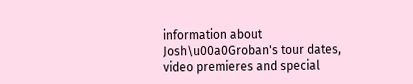information about Josh\u00a0Groban's tour dates, video premieres and special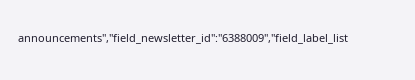announcements","field_newsletter_id":"6388009","field_label_list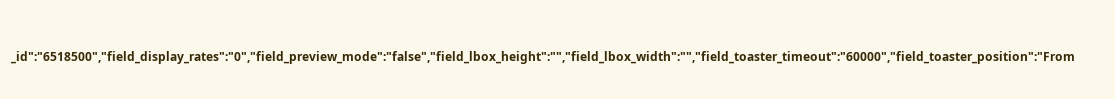_id":"6518500","field_display_rates":"0","field_preview_mode":"false","field_lbox_height":"","field_lbox_width":"","field_toaster_timeout":"60000","field_toaster_position":"From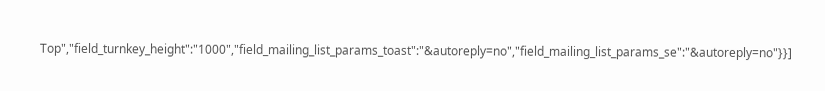Top","field_turnkey_height":"1000","field_mailing_list_params_toast":"&autoreply=no","field_mailing_list_params_se":"&autoreply=no"}}]